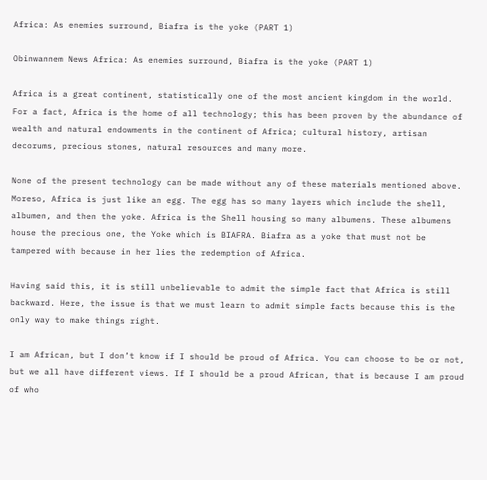Africa: As enemies surround, Biafra is the yoke (PART 1)

Obinwannem News Africa: As enemies surround, Biafra is the yoke (PART 1)

Africa is a great continent, statistically one of the most ancient kingdom in the world. For a fact, Africa is the home of all technology; this has been proven by the abundance of wealth and natural endowments in the continent of Africa; cultural history, artisan decorums, precious stones, natural resources and many more.

None of the present technology can be made without any of these materials mentioned above. Moreso, Africa is just like an egg. The egg has so many layers which include the shell, albumen, and then the yoke. Africa is the Shell housing so many albumens. These albumens house the precious one, the Yoke which is BIAFRA. Biafra as a yoke that must not be tampered with because in her lies the redemption of Africa.

Having said this, it is still unbelievable to admit the simple fact that Africa is still backward. Here, the issue is that we must learn to admit simple facts because this is the only way to make things right.

I am African, but I don’t know if I should be proud of Africa. You can choose to be or not, but we all have different views. If I should be a proud African, that is because I am proud of who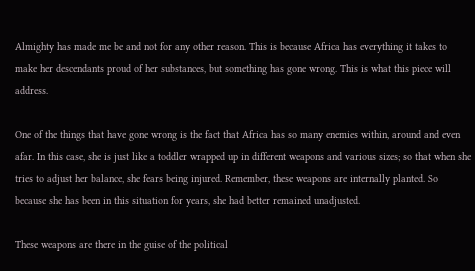Almighty has made me be and not for any other reason. This is because Africa has everything it takes to make her descendants proud of her substances, but something has gone wrong. This is what this piece will address.

One of the things that have gone wrong is the fact that Africa has so many enemies within, around and even afar. In this case, she is just like a toddler wrapped up in different weapons and various sizes; so that when she tries to adjust her balance, she fears being injured. Remember, these weapons are internally planted. So because she has been in this situation for years, she had better remained unadjusted.

These weapons are there in the guise of the political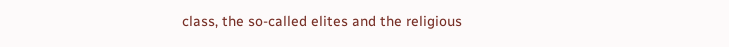class, the so-called elites and the religious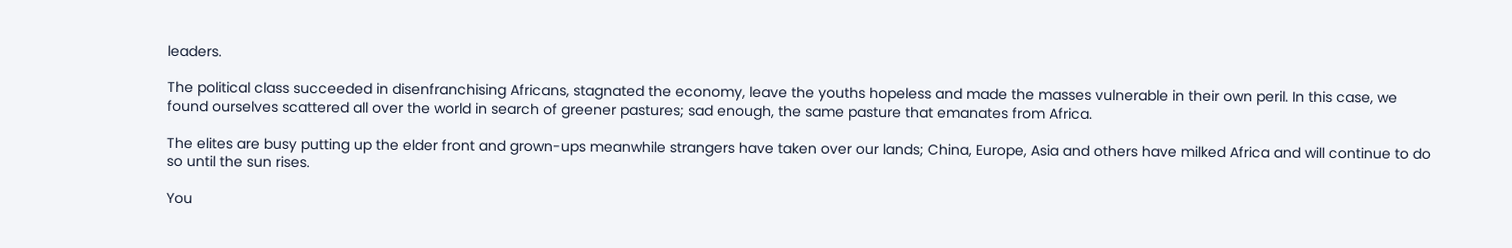leaders.

The political class succeeded in disenfranchising Africans, stagnated the economy, leave the youths hopeless and made the masses vulnerable in their own peril. In this case, we found ourselves scattered all over the world in search of greener pastures; sad enough, the same pasture that emanates from Africa.

The elites are busy putting up the elder front and grown-ups meanwhile strangers have taken over our lands; China, Europe, Asia and others have milked Africa and will continue to do so until the sun rises.

You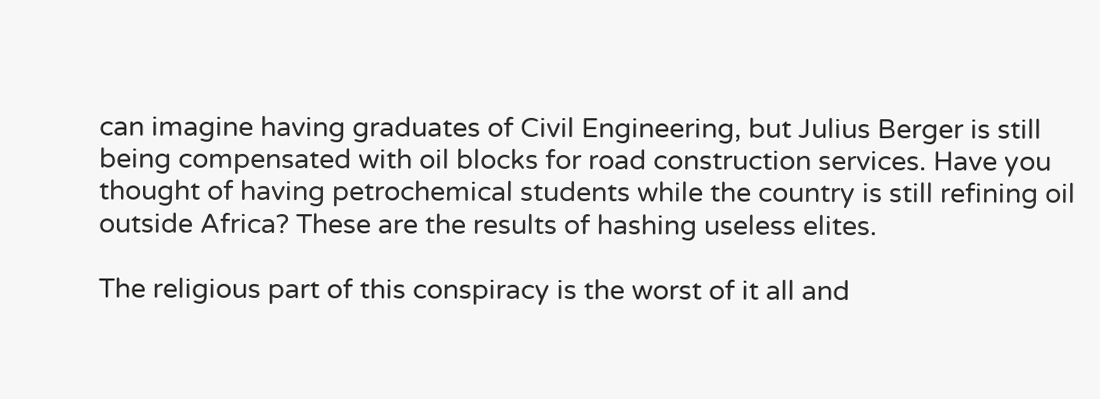can imagine having graduates of Civil Engineering, but Julius Berger is still being compensated with oil blocks for road construction services. Have you thought of having petrochemical students while the country is still refining oil outside Africa? These are the results of hashing useless elites.

The religious part of this conspiracy is the worst of it all and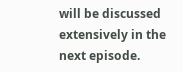will be discussed extensively in the next episode.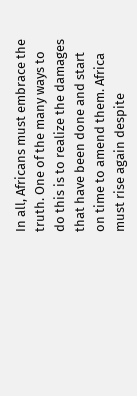In all, Africans must embrace the truth. One of the many ways to do this is to realize the damages that have been done and start on time to amend them. Africa must rise again despite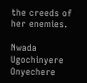the creeds of her enemies.

Nwada Ugochinyere Onyechere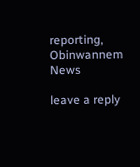reporting, Obinwannem News

leave a reply